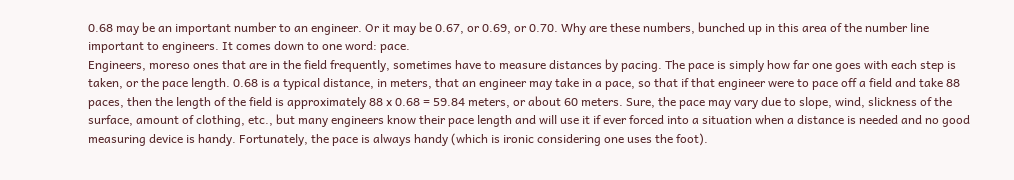0.68 may be an important number to an engineer. Or it may be 0.67, or 0.69, or 0.70. Why are these numbers, bunched up in this area of the number line important to engineers. It comes down to one word: pace.
Engineers, moreso ones that are in the field frequently, sometimes have to measure distances by pacing. The pace is simply how far one goes with each step is taken, or the pace length. 0.68 is a typical distance, in meters, that an engineer may take in a pace, so that if that engineer were to pace off a field and take 88 paces, then the length of the field is approximately 88 x 0.68 = 59.84 meters, or about 60 meters. Sure, the pace may vary due to slope, wind, slickness of the surface, amount of clothing, etc., but many engineers know their pace length and will use it if ever forced into a situation when a distance is needed and no good measuring device is handy. Fortunately, the pace is always handy (which is ironic considering one uses the foot).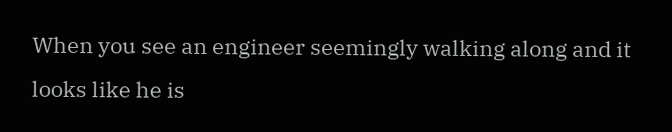When you see an engineer seemingly walking along and it looks like he is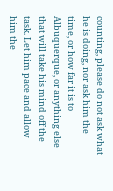counting, please do not ask what he is doing, nor ask him the time, or how far it is to Albuquerque, or anything else that will take his mind off the task. Let him pace and allow him the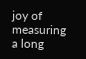joy of measuring a long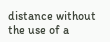distance without the use of a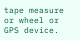tape measure or wheel or GPS device.